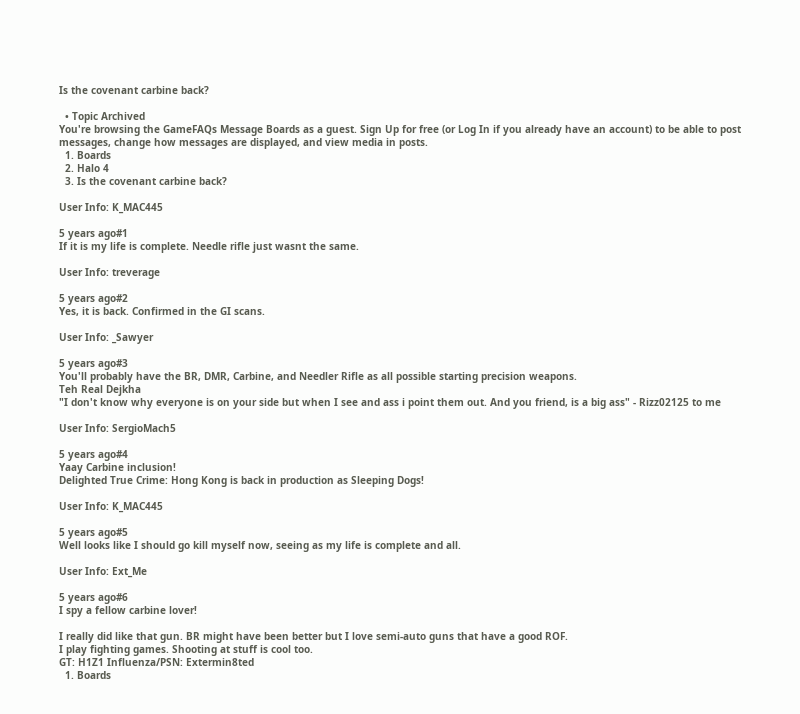Is the covenant carbine back?

  • Topic Archived
You're browsing the GameFAQs Message Boards as a guest. Sign Up for free (or Log In if you already have an account) to be able to post messages, change how messages are displayed, and view media in posts.
  1. Boards
  2. Halo 4
  3. Is the covenant carbine back?

User Info: K_MAC445

5 years ago#1
If it is my life is complete. Needle rifle just wasnt the same.

User Info: treverage

5 years ago#2
Yes, it is back. Confirmed in the GI scans.

User Info: _Sawyer

5 years ago#3
You'll probably have the BR, DMR, Carbine, and Needler Rifle as all possible starting precision weapons.
Teh Real Dejkha
"I don't know why everyone is on your side but when I see and ass i point them out. And you friend, is a big ass" - Rizz02125 to me

User Info: SergioMach5

5 years ago#4
Yaay Carbine inclusion!
Delighted True Crime: Hong Kong is back in production as Sleeping Dogs!

User Info: K_MAC445

5 years ago#5
Well looks like I should go kill myself now, seeing as my life is complete and all.

User Info: Ext_Me

5 years ago#6
I spy a fellow carbine lover!

I really did like that gun. BR might have been better but I love semi-auto guns that have a good ROF.
I play fighting games. Shooting at stuff is cool too.
GT: H1Z1 Influenza/PSN: Extermin8ted
  1. Boards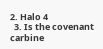2. Halo 4
  3. Is the covenant carbine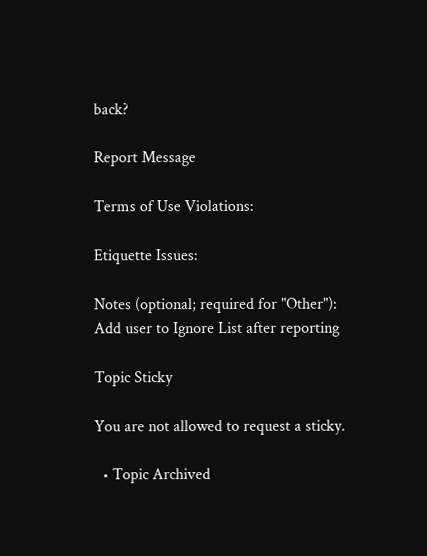back?

Report Message

Terms of Use Violations:

Etiquette Issues:

Notes (optional; required for "Other"):
Add user to Ignore List after reporting

Topic Sticky

You are not allowed to request a sticky.

  • Topic Archived